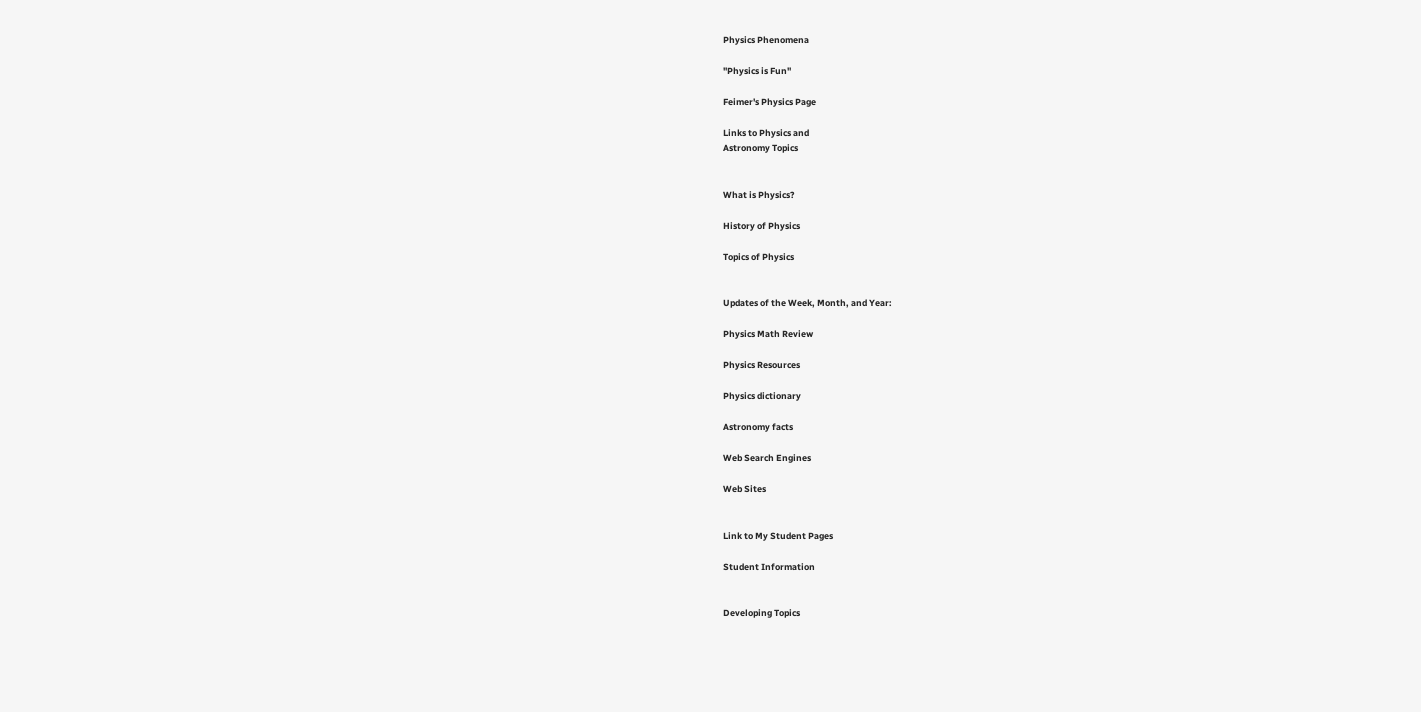Physics Phenomena

"Physics is Fun"

Feimer's Physics Page

Links to Physics and
Astronomy Topics


What is Physics?

History of Physics

Topics of Physics


Updates of the Week, Month, and Year:

Physics Math Review

Physics Resources

Physics dictionary

Astronomy facts

Web Search Engines

Web Sites


Link to My Student Pages

Student Information


Developing Topics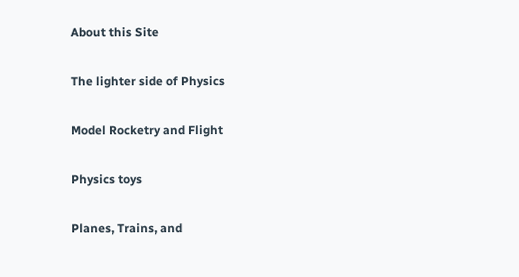About this Site

The lighter side of Physics

Model Rocketry and Flight

Physics toys

Planes, Trains, and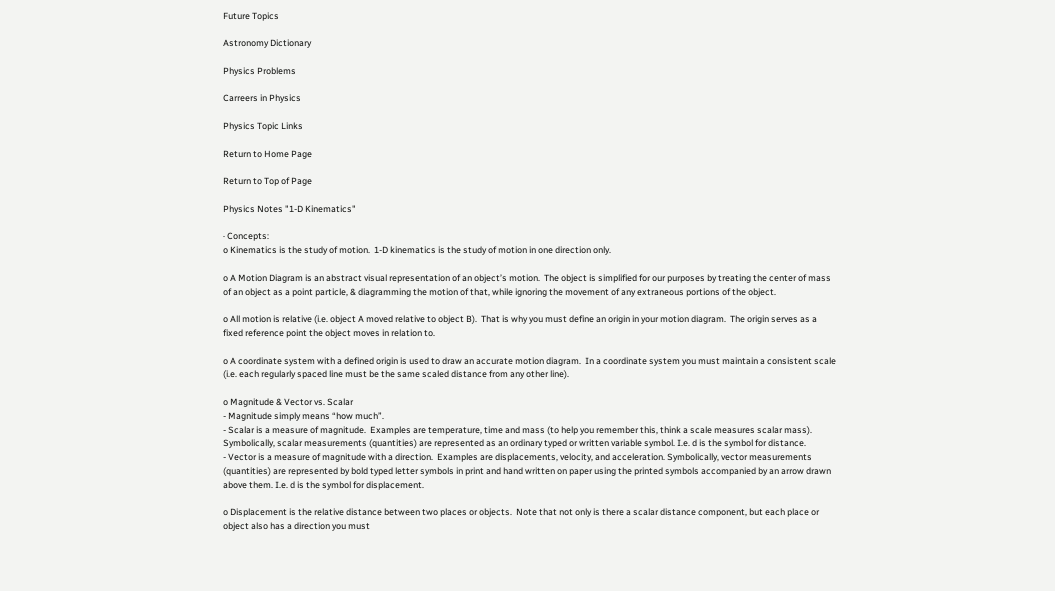Future Topics

Astronomy Dictionary

Physics Problems

Carreers in Physics

Physics Topic Links

Return to Home Page

Return to Top of Page

Physics Notes "1-D Kinematics"

· Concepts:
o Kinematics is the study of motion.  1-D kinematics is the study of motion in one direction only.

o A Motion Diagram is an abstract visual representation of an object’s motion.  The object is simplified for our purposes by treating the center of mass of an object as a point particle, & diagramming the motion of that, while ignoring the movement of any extraneous portions of the object.

o All motion is relative (i.e. object A moved relative to object B).  That is why you must define an origin in your motion diagram.  The origin serves as a fixed reference point the object moves in relation to.

o A coordinate system with a defined origin is used to draw an accurate motion diagram.  In a coordinate system you must maintain a consistent scale (i.e. each regularly spaced line must be the same scaled distance from any other line).

o Magnitude & Vector vs. Scalar
- Magnitude simply means “how much”.
- Scalar is a measure of magnitude.  Examples are temperature, time and mass (to help you remember this, think a scale measures scalar mass). Symbolically, scalar measurements (quantities) are represented as an ordinary typed or written variable symbol. I.e. d is the symbol for distance.
- Vector is a measure of magnitude with a direction.  Examples are displacements, velocity, and acceleration. Symbolically, vector measurements (quantities) are represented by bold typed letter symbols in print and hand written on paper using the printed symbols accompanied by an arrow drawn above them. I.e. d is the symbol for displacement.

o Displacement is the relative distance between two places or objects.  Note that not only is there a scalar distance component, but each place or object also has a direction you must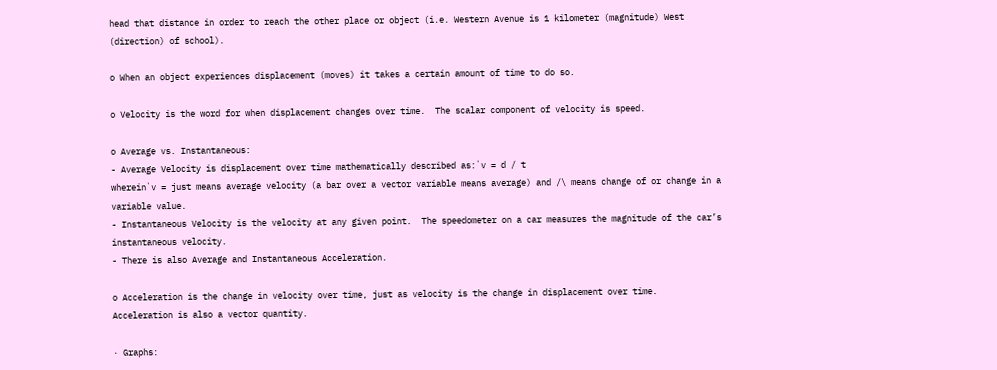head that distance in order to reach the other place or object (i.e. Western Avenue is 1 kilometer (magnitude) West (direction) of school).

o When an object experiences displacement (moves) it takes a certain amount of time to do so.

o Velocity is the word for when displacement changes over time.  The scalar component of velocity is speed.

o Average vs. Instantaneous:
- Average Velocity is displacement over time mathematically described as:`v = d / t
wherein`v = just means average velocity (a bar over a vector variable means average) and /\ means change of or change in a variable value.
- Instantaneous Velocity is the velocity at any given point.  The speedometer on a car measures the magnitude of the car’s instantaneous velocity.
- There is also Average and Instantaneous Acceleration.

o Acceleration is the change in velocity over time, just as velocity is the change in displacement over time.  Acceleration is also a vector quantity.

· Graphs: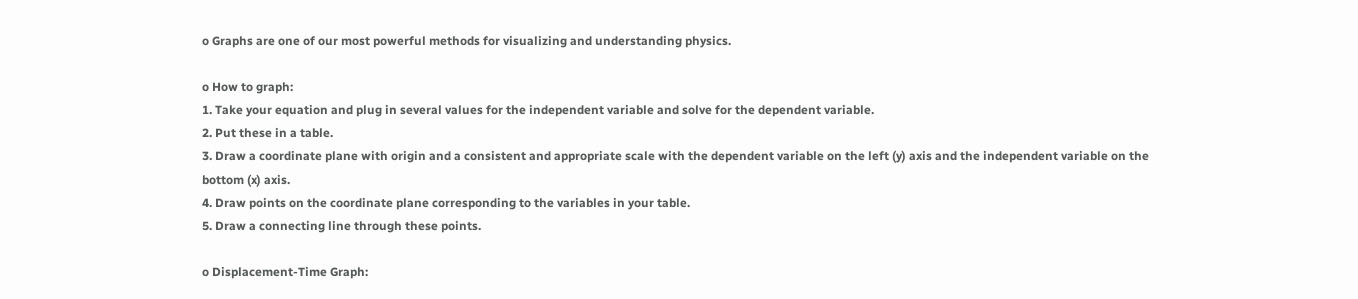o Graphs are one of our most powerful methods for visualizing and understanding physics.

o How to graph:
1. Take your equation and plug in several values for the independent variable and solve for the dependent variable.
2. Put these in a table.
3. Draw a coordinate plane with origin and a consistent and appropriate scale with the dependent variable on the left (y) axis and the independent variable on the bottom (x) axis.
4. Draw points on the coordinate plane corresponding to the variables in your table.
5. Draw a connecting line through these points.

o Displacement-Time Graph: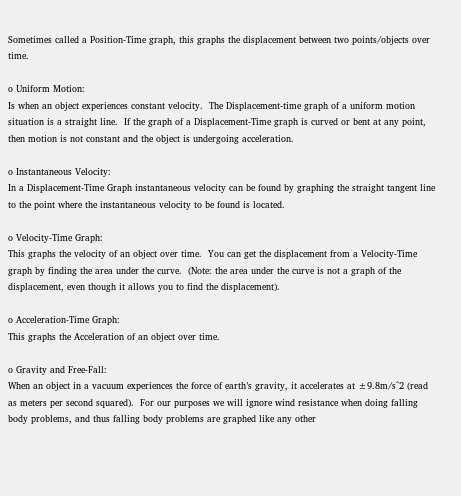Sometimes called a Position-Time graph, this graphs the displacement between two points/objects over time.

o Uniform Motion:
Is when an object experiences constant velocity.  The Displacement-time graph of a uniform motion situation is a straight line.  If the graph of a Displacement-Time graph is curved or bent at any point, then motion is not constant and the object is undergoing acceleration.

o Instantaneous Velocity:
In a Displacement-Time Graph instantaneous velocity can be found by graphing the straight tangent line to the point where the instantaneous velocity to be found is located.

o Velocity-Time Graph:
This graphs the velocity of an object over time.  You can get the displacement from a Velocity-Time graph by finding the area under the curve.  (Note: the area under the curve is not a graph of the displacement, even though it allows you to find the displacement).

o Acceleration-Time Graph:
This graphs the Acceleration of an object over time.

o Gravity and Free-Fall:
When an object in a vacuum experiences the force of earth’s gravity, it accelerates at ±9.8m/s^2 (read as meters per second squared).  For our purposes we will ignore wind resistance when doing falling body problems, and thus falling body problems are graphed like any other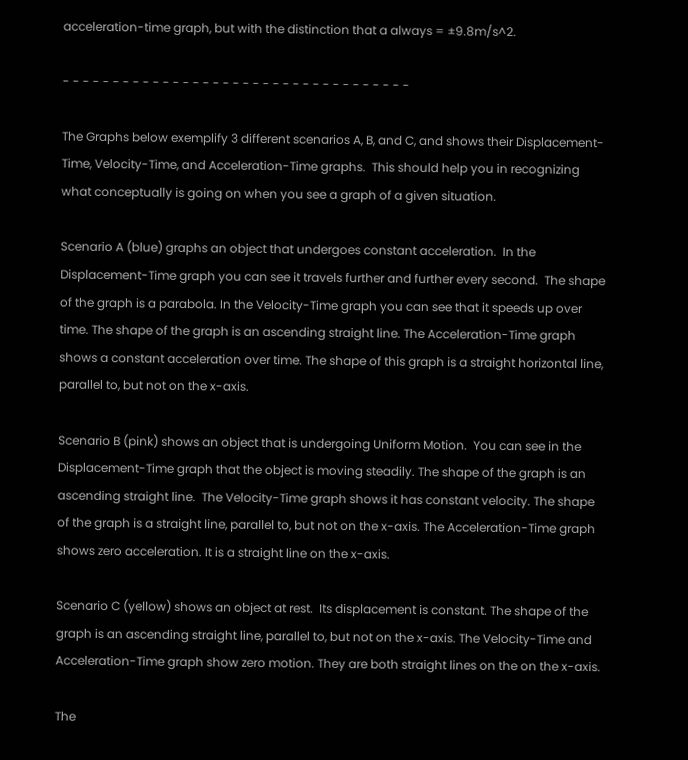acceleration-time graph, but with the distinction that a always = ±9.8m/s^2.

- - - - - - - - - - - - - - - - - - - - - - - - - - - - - - - - - - -

The Graphs below exemplify 3 different scenarios A, B, and C, and shows their Displacement-Time, Velocity-Time, and Acceleration-Time graphs.  This should help you in recognizing what conceptually is going on when you see a graph of a given situation.

Scenario A (blue) graphs an object that undergoes constant acceleration.  In the Displacement-Time graph you can see it travels further and further every second.  The shape of the graph is a parabola. In the Velocity-Time graph you can see that it speeds up over time. The shape of the graph is an ascending straight line. The Acceleration-Time graph shows a constant acceleration over time. The shape of this graph is a straight horizontal line, parallel to, but not on the x-axis.

Scenario B (pink) shows an object that is undergoing Uniform Motion.  You can see in the Displacement-Time graph that the object is moving steadily. The shape of the graph is an ascending straight line.  The Velocity-Time graph shows it has constant velocity. The shape of the graph is a straight line, parallel to, but not on the x-axis. The Acceleration-Time graph shows zero acceleration. It is a straight line on the x-axis.

Scenario C (yellow) shows an object at rest.  Its displacement is constant. The shape of the graph is an ascending straight line, parallel to, but not on the x-axis. The Velocity-Time and Acceleration-Time graph show zero motion. They are both straight lines on the on the x-axis.

The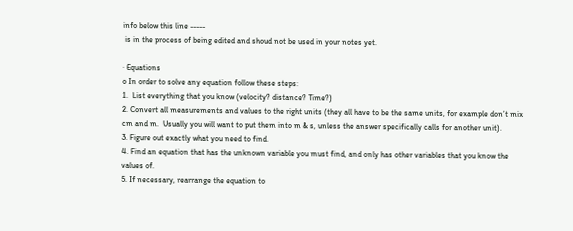info below this line -----
 is in the process of being edited and shoud not be used in your notes yet.

· Equations
o In order to solve any equation follow these steps:
1.  List everything that you know (velocity? distance? Time?)
2. Convert all measurements and values to the right units (they all have to be the same units, for example don’t mix cm and m.  Usually you will want to put them into m & s, unless the answer specifically calls for another unit).
3. Figure out exactly what you need to find.
4. Find an equation that has the unknown variable you must find, and only has other variables that you know the values of.
5. If necessary, rearrange the equation to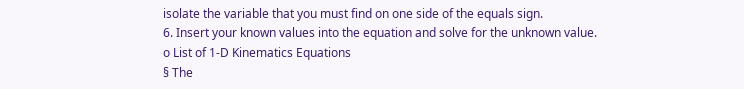isolate the variable that you must find on one side of the equals sign.
6. Insert your known values into the equation and solve for the unknown value.
o List of 1-D Kinematics Equations
§ The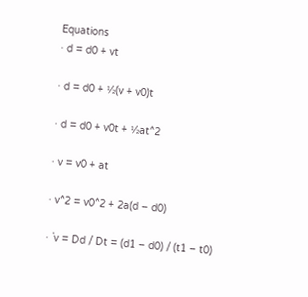Equations
· d = d0 + vt

· d = d0 + ½(v + v0)t

· d = d0 + v0t + ½at^2

· v = v0 + at

· v^2 = v0^2 + 2a(d – d0)

· `v = Dd / Dt = (d1 – d0) / (t1 – t0)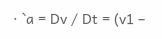· `a = Dv / Dt = (v1 –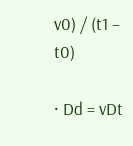v0) / (t1 – t0)

· Dd = vDt